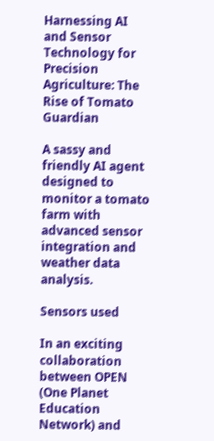Harnessing AI and Sensor Technology for Precision Agriculture: The Rise of Tomato Guardian

A sassy and friendly AI agent designed to monitor a tomato farm with advanced sensor integration and weather data analysis.

Sensors used

In an exciting collaboration between OPEN (One Planet Education Network) and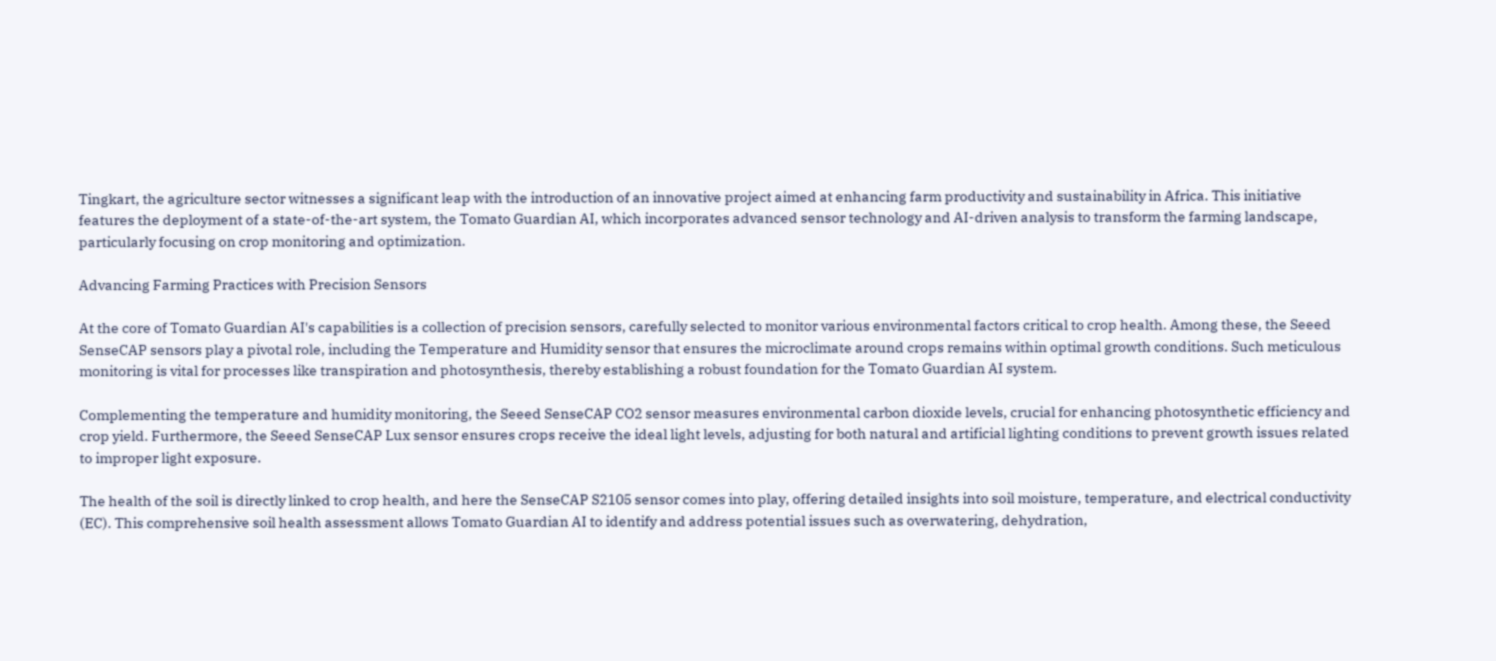Tingkart, the agriculture sector witnesses a significant leap with the introduction of an innovative project aimed at enhancing farm productivity and sustainability in Africa. This initiative features the deployment of a state-of-the-art system, the Tomato Guardian AI, which incorporates advanced sensor technology and AI-driven analysis to transform the farming landscape, particularly focusing on crop monitoring and optimization.

Advancing Farming Practices with Precision Sensors

At the core of Tomato Guardian AI's capabilities is a collection of precision sensors, carefully selected to monitor various environmental factors critical to crop health. Among these, the Seeed SenseCAP sensors play a pivotal role, including the Temperature and Humidity sensor that ensures the microclimate around crops remains within optimal growth conditions. Such meticulous monitoring is vital for processes like transpiration and photosynthesis, thereby establishing a robust foundation for the Tomato Guardian AI system.

Complementing the temperature and humidity monitoring, the Seeed SenseCAP CO2 sensor measures environmental carbon dioxide levels, crucial for enhancing photosynthetic efficiency and crop yield. Furthermore, the Seeed SenseCAP Lux sensor ensures crops receive the ideal light levels, adjusting for both natural and artificial lighting conditions to prevent growth issues related to improper light exposure.

The health of the soil is directly linked to crop health, and here the SenseCAP S2105 sensor comes into play, offering detailed insights into soil moisture, temperature, and electrical conductivity (EC). This comprehensive soil health assessment allows Tomato Guardian AI to identify and address potential issues such as overwatering, dehydration,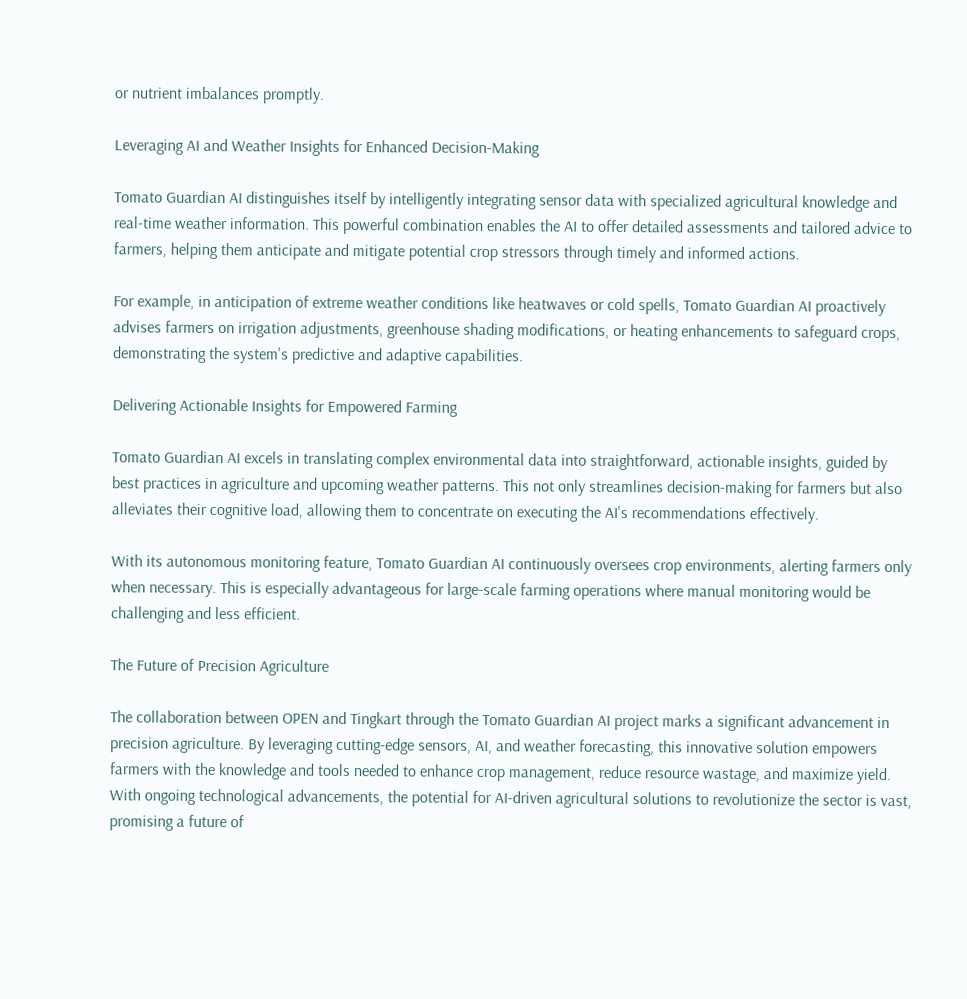or nutrient imbalances promptly.

Leveraging AI and Weather Insights for Enhanced Decision-Making

Tomato Guardian AI distinguishes itself by intelligently integrating sensor data with specialized agricultural knowledge and real-time weather information. This powerful combination enables the AI to offer detailed assessments and tailored advice to farmers, helping them anticipate and mitigate potential crop stressors through timely and informed actions.

For example, in anticipation of extreme weather conditions like heatwaves or cold spells, Tomato Guardian AI proactively advises farmers on irrigation adjustments, greenhouse shading modifications, or heating enhancements to safeguard crops, demonstrating the system's predictive and adaptive capabilities.

Delivering Actionable Insights for Empowered Farming

Tomato Guardian AI excels in translating complex environmental data into straightforward, actionable insights, guided by best practices in agriculture and upcoming weather patterns. This not only streamlines decision-making for farmers but also alleviates their cognitive load, allowing them to concentrate on executing the AI's recommendations effectively.

With its autonomous monitoring feature, Tomato Guardian AI continuously oversees crop environments, alerting farmers only when necessary. This is especially advantageous for large-scale farming operations where manual monitoring would be challenging and less efficient.

The Future of Precision Agriculture

The collaboration between OPEN and Tingkart through the Tomato Guardian AI project marks a significant advancement in precision agriculture. By leveraging cutting-edge sensors, AI, and weather forecasting, this innovative solution empowers farmers with the knowledge and tools needed to enhance crop management, reduce resource wastage, and maximize yield. With ongoing technological advancements, the potential for AI-driven agricultural solutions to revolutionize the sector is vast, promising a future of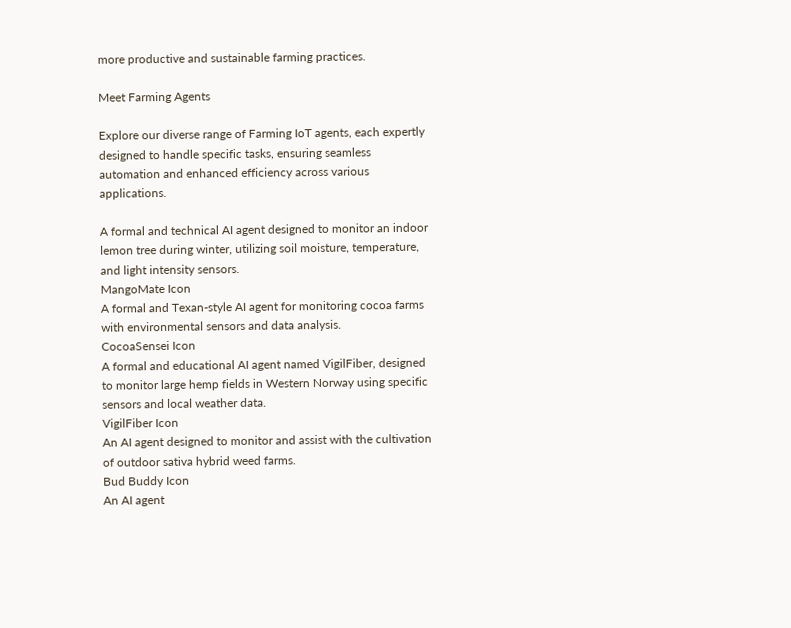more productive and sustainable farming practices.

Meet Farming Agents

Explore our diverse range of Farming IoT agents, each expertly designed to handle specific tasks, ensuring seamless automation and enhanced efficiency across various applications.

A formal and technical AI agent designed to monitor an indoor lemon tree during winter, utilizing soil moisture, temperature, and light intensity sensors.
MangoMate Icon
A formal and Texan-style AI agent for monitoring cocoa farms with environmental sensors and data analysis.
CocoaSensei Icon
A formal and educational AI agent named VigilFiber, designed to monitor large hemp fields in Western Norway using specific sensors and local weather data.
VigilFiber Icon
An AI agent designed to monitor and assist with the cultivation of outdoor sativa hybrid weed farms.
Bud Buddy Icon
An AI agent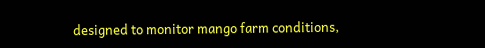designed to monitor mango farm conditions,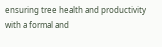ensuring tree health and productivity with a formal and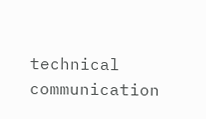technical communication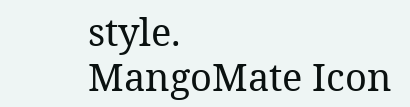style.
MangoMate Icon